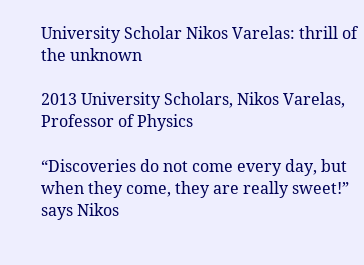University Scholar Nikos Varelas: thrill of the unknown

2013 University Scholars, Nikos Varelas, Professor of Physics

“Discoveries do not come every day, but when they come, they are really sweet!” says Nikos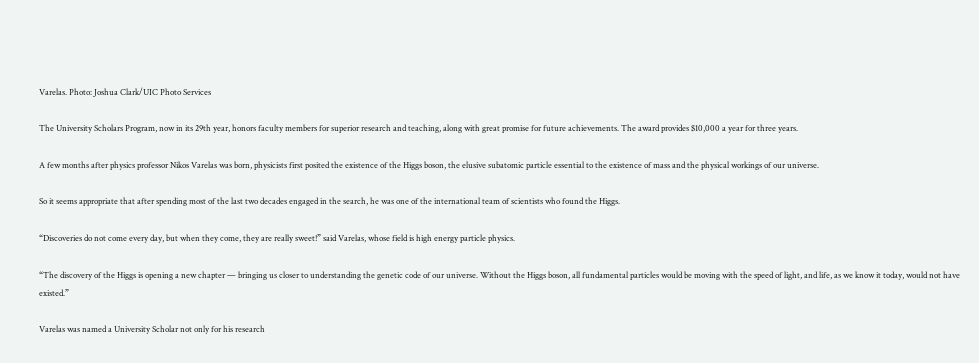Varelas. Photo: Joshua Clark/UIC Photo Services

The University Scholars Program, now in its 29th year, honors faculty members for superior research and teaching, along with great promise for future achievements. The award provides $10,000 a year for three years.

A few months after physics professor Nikos Varelas was born, physicists first posited the existence of the Higgs boson, the elusive subatomic particle essential to the existence of mass and the physical workings of our universe.

So it seems appropriate that after spending most of the last two decades engaged in the search, he was one of the international team of scientists who found the Higgs.

“Discoveries do not come every day, but when they come, they are really sweet!” said Varelas, whose field is high energy particle physics.

“The discovery of the Higgs is opening a new chapter — bringing us closer to understanding the genetic code of our universe. Without the Higgs boson, all fundamental particles would be moving with the speed of light, and life, as we know it today, would not have existed.”

Varelas was named a University Scholar not only for his research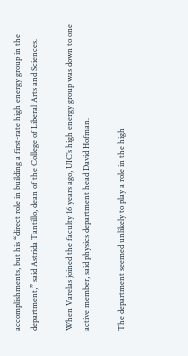accomplishments, but his “direct role in building a first-rate high energy group in the department,” said Astrida Tantillo, dean of the College of Liberal Arts and Sciences.

When Varelas joined the faculty 16 years ago, UIC’s high energy group was down to one active member, said physics department head David Hofman.

The department seemed unlikely to play a role in the high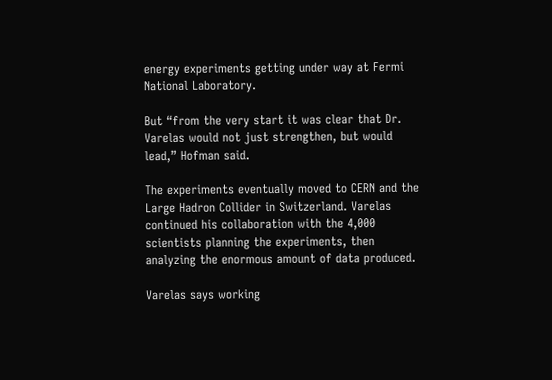energy experiments getting under way at Fermi National Laboratory.

But “from the very start it was clear that Dr. Varelas would not just strengthen, but would lead,” Hofman said.

The experiments eventually moved to CERN and the Large Hadron Collider in Switzerland. Varelas continued his collaboration with the 4,000 scientists planning the experiments, then analyzing the enormous amount of data produced.

Varelas says working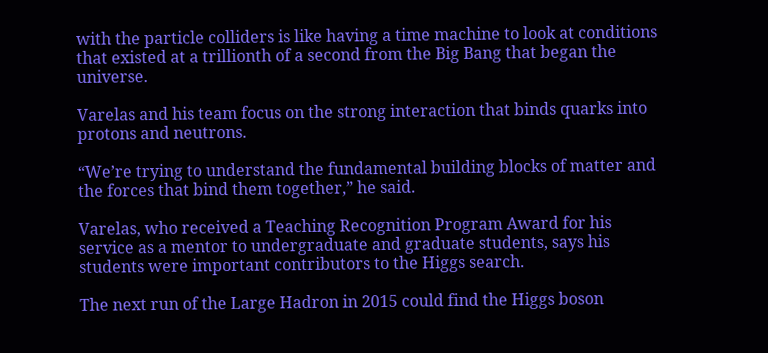with the particle colliders is like having a time machine to look at conditions that existed at a trillionth of a second from the Big Bang that began the universe.

Varelas and his team focus on the strong interaction that binds quarks into protons and neutrons.

“We’re trying to understand the fundamental building blocks of matter and the forces that bind them together,” he said.

Varelas, who received a Teaching Recognition Program Award for his service as a mentor to undergraduate and graduate students, says his students were important contributors to the Higgs search.

The next run of the Large Hadron in 2015 could find the Higgs boson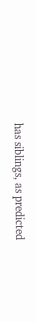has siblings, as predicted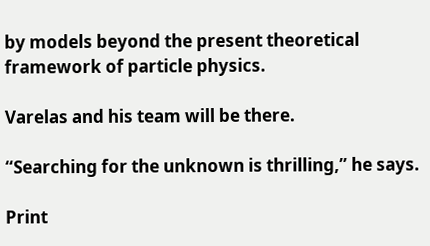by models beyond the present theoretical framework of particle physics.

Varelas and his team will be there.

“Searching for the unknown is thrilling,” he says.

Print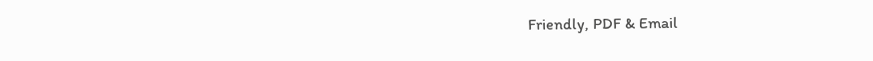Friendly, PDF & Email